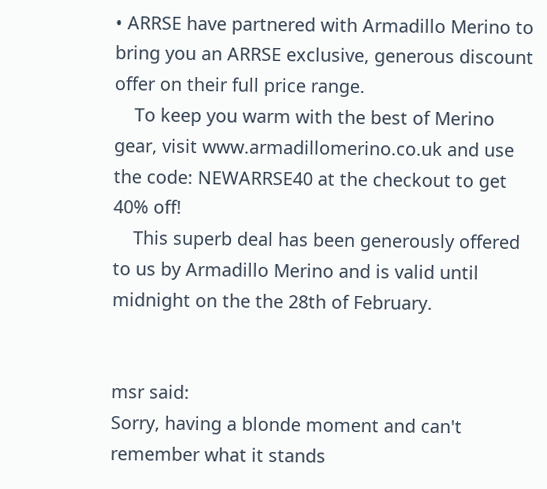• ARRSE have partnered with Armadillo Merino to bring you an ARRSE exclusive, generous discount offer on their full price range.
    To keep you warm with the best of Merino gear, visit www.armadillomerino.co.uk and use the code: NEWARRSE40 at the checkout to get 40% off!
    This superb deal has been generously offered to us by Armadillo Merino and is valid until midnight on the the 28th of February.


msr said:
Sorry, having a blonde moment and can't remember what it stands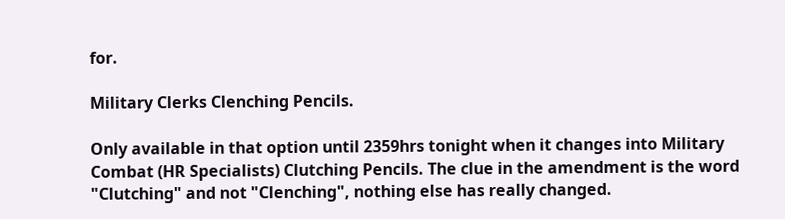for.

Military Clerks Clenching Pencils.

Only available in that option until 2359hrs tonight when it changes into Military Combat (HR Specialists) Clutching Pencils. The clue in the amendment is the word "Clutching" and not "Clenching", nothing else has really changed.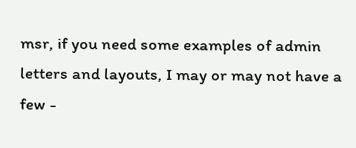msr, if you need some examples of admin letters and layouts, I may or may not have a few -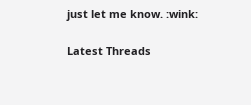just let me know. :wink:

Latest Threads